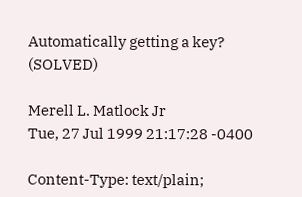Automatically getting a key? (SOLVED)

Merell L. Matlock Jr
Tue, 27 Jul 1999 21:17:28 -0400

Content-Type: text/plain;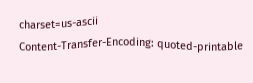charset=us-ascii
Content-Transfer-Encoding: quoted-printable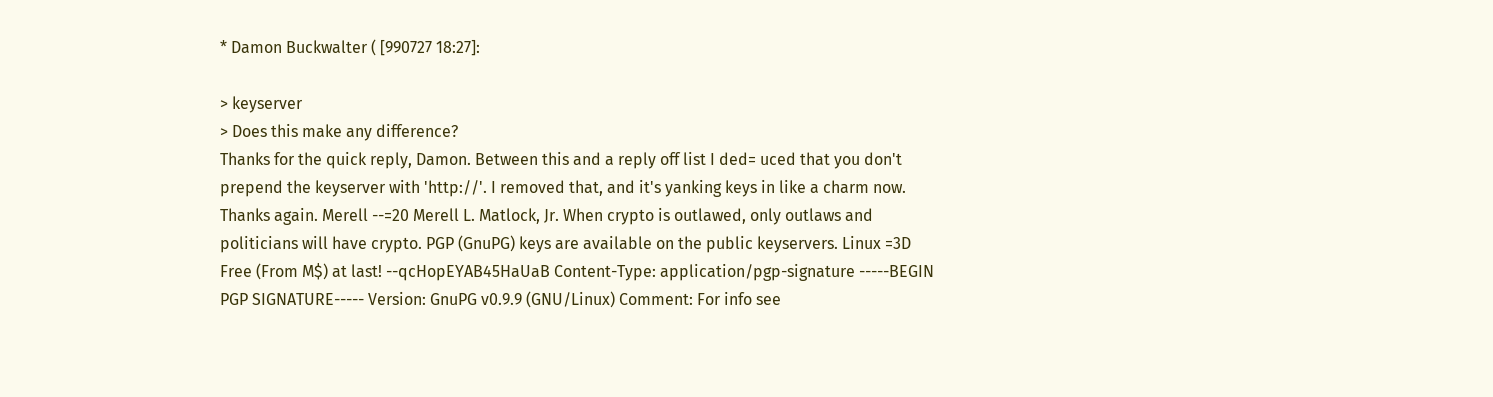* Damon Buckwalter ( [990727 18:27]:

> keyserver
> Does this make any difference?
Thanks for the quick reply, Damon. Between this and a reply off list I ded= uced that you don't prepend the keyserver with 'http://'. I removed that, and it's yanking keys in like a charm now. Thanks again. Merell --=20 Merell L. Matlock, Jr. When crypto is outlawed, only outlaws and politicians will have crypto. PGP (GnuPG) keys are available on the public keyservers. Linux =3D Free (From M$) at last! --qcHopEYAB45HaUaB Content-Type: application/pgp-signature -----BEGIN PGP SIGNATURE----- Version: GnuPG v0.9.9 (GNU/Linux) Comment: For info see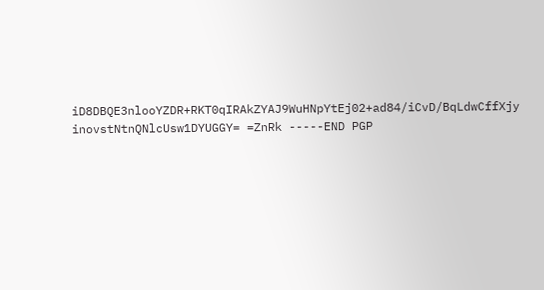iD8DBQE3nlooYZDR+RKT0qIRAkZYAJ9WuHNpYtEj02+ad84/iCvD/BqLdwCffXjy inovstNtnQNlcUsw1DYUGGY= =ZnRk -----END PGP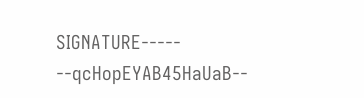SIGNATURE----- --qcHopEYAB45HaUaB--